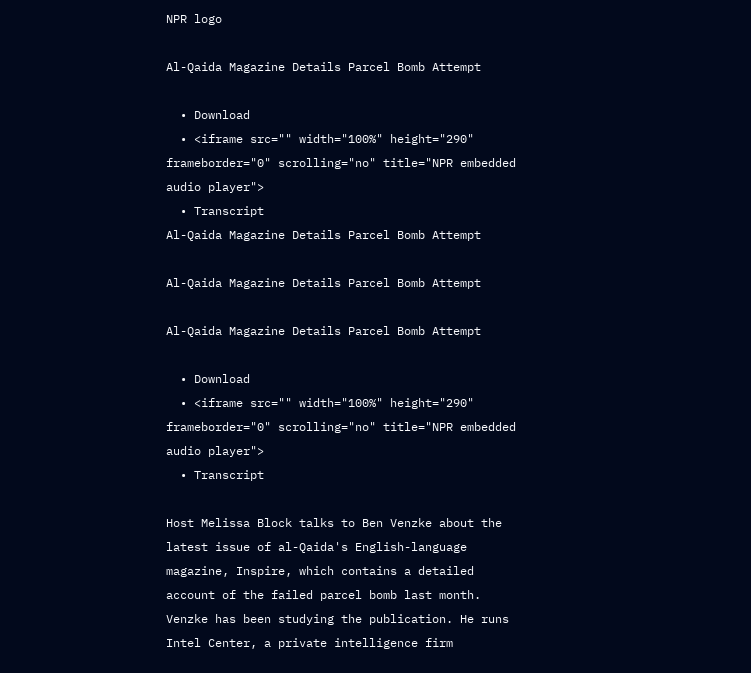NPR logo

Al-Qaida Magazine Details Parcel Bomb Attempt

  • Download
  • <iframe src="" width="100%" height="290" frameborder="0" scrolling="no" title="NPR embedded audio player">
  • Transcript
Al-Qaida Magazine Details Parcel Bomb Attempt

Al-Qaida Magazine Details Parcel Bomb Attempt

Al-Qaida Magazine Details Parcel Bomb Attempt

  • Download
  • <iframe src="" width="100%" height="290" frameborder="0" scrolling="no" title="NPR embedded audio player">
  • Transcript

Host Melissa Block talks to Ben Venzke about the latest issue of al-Qaida's English-language magazine, Inspire, which contains a detailed account of the failed parcel bomb last month. Venzke has been studying the publication. He runs Intel Center, a private intelligence firm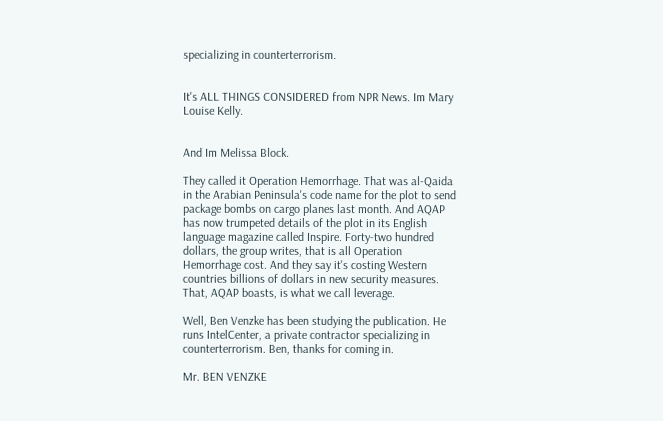specializing in counterterrorism.


It's ALL THINGS CONSIDERED from NPR News. Im Mary Louise Kelly.


And Im Melissa Block.

They called it Operation Hemorrhage. That was al-Qaida in the Arabian Peninsula's code name for the plot to send package bombs on cargo planes last month. And AQAP has now trumpeted details of the plot in its English language magazine called Inspire. Forty-two hundred dollars, the group writes, that is all Operation Hemorrhage cost. And they say it's costing Western countries billions of dollars in new security measures. That, AQAP boasts, is what we call leverage.

Well, Ben Venzke has been studying the publication. He runs IntelCenter, a private contractor specializing in counterterrorism. Ben, thanks for coming in.

Mr. BEN VENZKE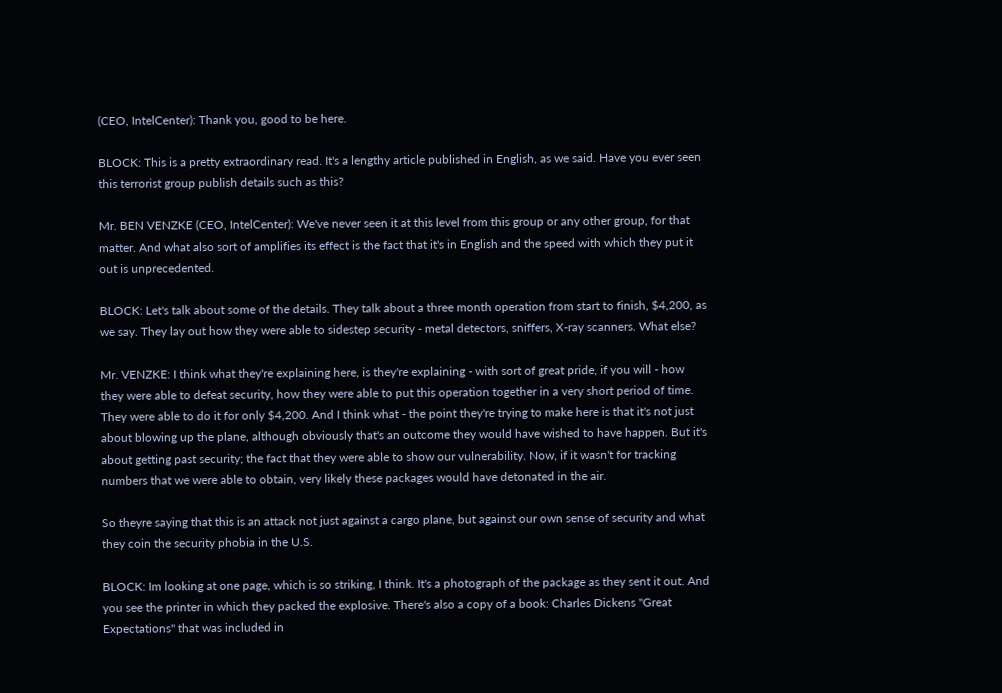(CEO, IntelCenter): Thank you, good to be here.

BLOCK: This is a pretty extraordinary read. It's a lengthy article published in English, as we said. Have you ever seen this terrorist group publish details such as this?

Mr. BEN VENZKE (CEO, IntelCenter): We've never seen it at this level from this group or any other group, for that matter. And what also sort of amplifies its effect is the fact that it's in English and the speed with which they put it out is unprecedented.

BLOCK: Let's talk about some of the details. They talk about a three month operation from start to finish, $4,200, as we say. They lay out how they were able to sidestep security - metal detectors, sniffers, X-ray scanners. What else?

Mr. VENZKE: I think what they're explaining here, is they're explaining - with sort of great pride, if you will - how they were able to defeat security, how they were able to put this operation together in a very short period of time. They were able to do it for only $4,200. And I think what - the point they're trying to make here is that it's not just about blowing up the plane, although obviously that's an outcome they would have wished to have happen. But it's about getting past security; the fact that they were able to show our vulnerability. Now, if it wasn't for tracking numbers that we were able to obtain, very likely these packages would have detonated in the air.

So theyre saying that this is an attack not just against a cargo plane, but against our own sense of security and what they coin the security phobia in the U.S.

BLOCK: Im looking at one page, which is so striking, I think. It's a photograph of the package as they sent it out. And you see the printer in which they packed the explosive. There's also a copy of a book: Charles Dickens "Great Expectations" that was included in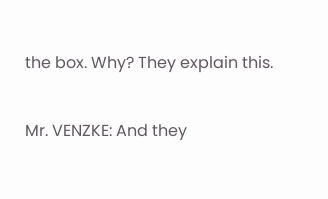the box. Why? They explain this.

Mr. VENZKE: And they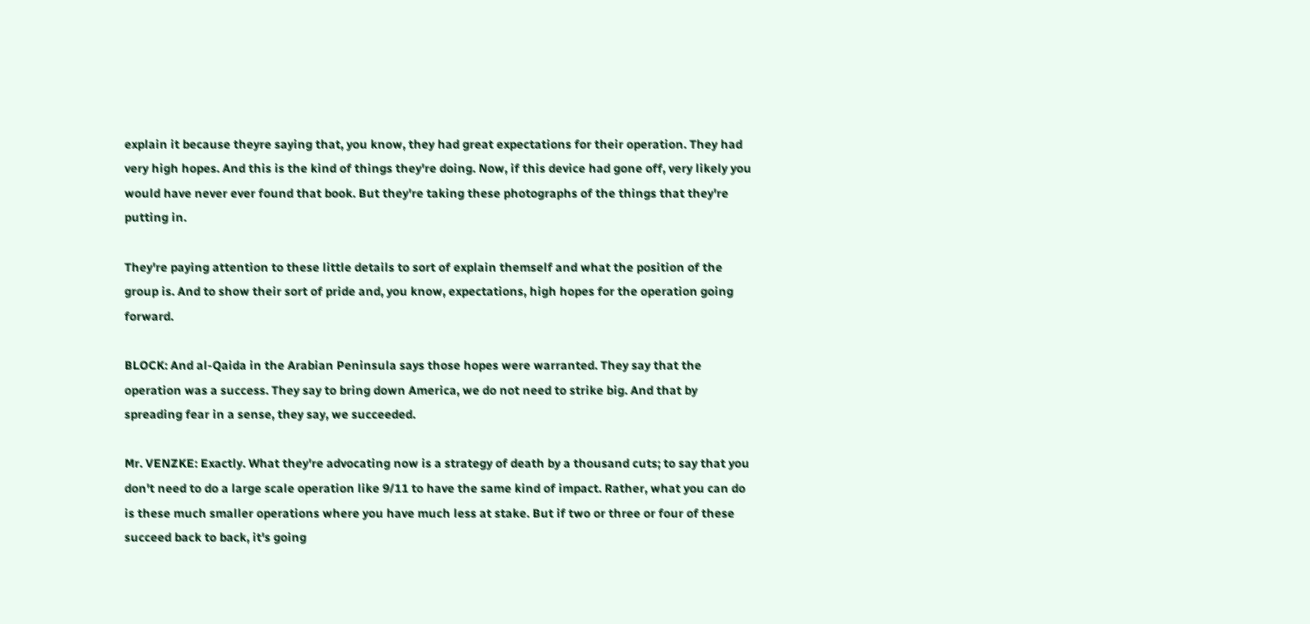explain it because theyre saying that, you know, they had great expectations for their operation. They had very high hopes. And this is the kind of things they're doing. Now, if this device had gone off, very likely you would have never ever found that book. But they're taking these photographs of the things that they're putting in.

They're paying attention to these little details to sort of explain themself and what the position of the group is. And to show their sort of pride and, you know, expectations, high hopes for the operation going forward.

BLOCK: And al-Qaida in the Arabian Peninsula says those hopes were warranted. They say that the operation was a success. They say to bring down America, we do not need to strike big. And that by spreading fear in a sense, they say, we succeeded.

Mr. VENZKE: Exactly. What they're advocating now is a strategy of death by a thousand cuts; to say that you don't need to do a large scale operation like 9/11 to have the same kind of impact. Rather, what you can do is these much smaller operations where you have much less at stake. But if two or three or four of these succeed back to back, it's going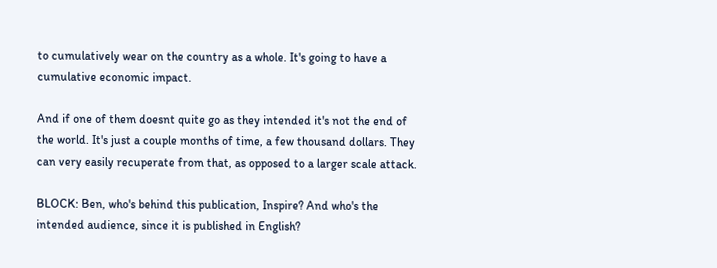to cumulatively wear on the country as a whole. It's going to have a cumulative economic impact.

And if one of them doesnt quite go as they intended it's not the end of the world. It's just a couple months of time, a few thousand dollars. They can very easily recuperate from that, as opposed to a larger scale attack.

BLOCK: Ben, who's behind this publication, Inspire? And who's the intended audience, since it is published in English?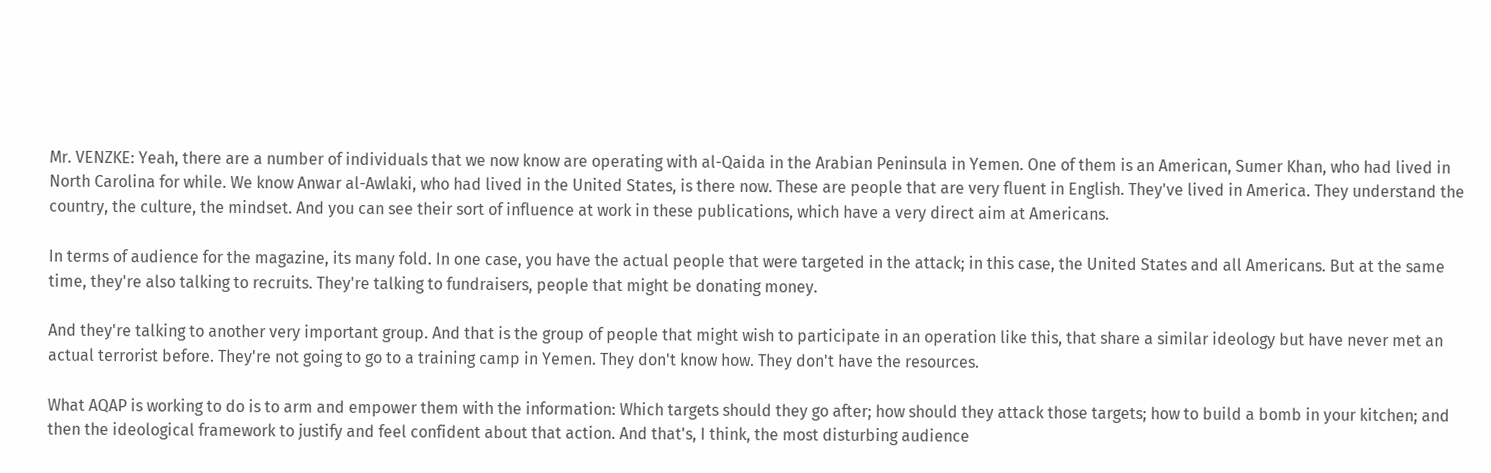Mr. VENZKE: Yeah, there are a number of individuals that we now know are operating with al-Qaida in the Arabian Peninsula in Yemen. One of them is an American, Sumer Khan, who had lived in North Carolina for while. We know Anwar al-Awlaki, who had lived in the United States, is there now. These are people that are very fluent in English. They've lived in America. They understand the country, the culture, the mindset. And you can see their sort of influence at work in these publications, which have a very direct aim at Americans.

In terms of audience for the magazine, its many fold. In one case, you have the actual people that were targeted in the attack; in this case, the United States and all Americans. But at the same time, they're also talking to recruits. They're talking to fundraisers, people that might be donating money.

And they're talking to another very important group. And that is the group of people that might wish to participate in an operation like this, that share a similar ideology but have never met an actual terrorist before. They're not going to go to a training camp in Yemen. They don't know how. They don't have the resources.

What AQAP is working to do is to arm and empower them with the information: Which targets should they go after; how should they attack those targets; how to build a bomb in your kitchen; and then the ideological framework to justify and feel confident about that action. And that's, I think, the most disturbing audience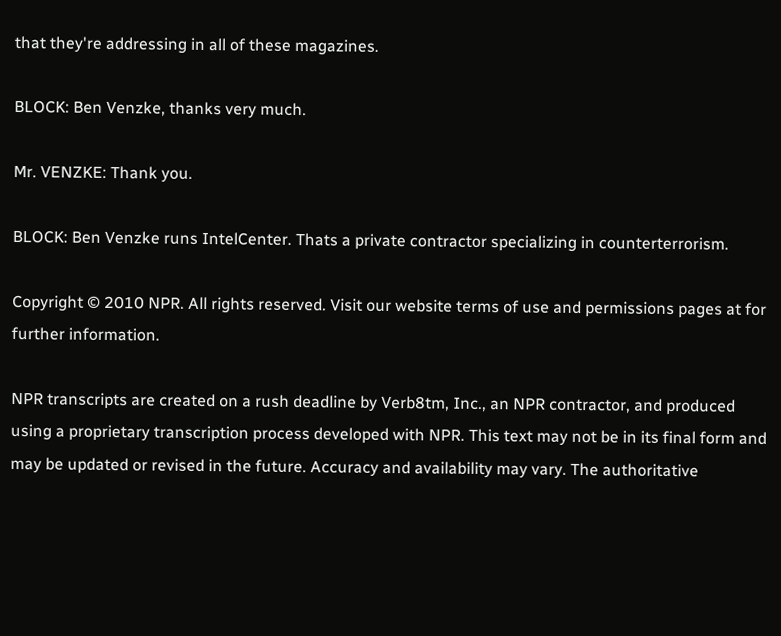that they're addressing in all of these magazines.

BLOCK: Ben Venzke, thanks very much.

Mr. VENZKE: Thank you.

BLOCK: Ben Venzke runs IntelCenter. Thats a private contractor specializing in counterterrorism.

Copyright © 2010 NPR. All rights reserved. Visit our website terms of use and permissions pages at for further information.

NPR transcripts are created on a rush deadline by Verb8tm, Inc., an NPR contractor, and produced using a proprietary transcription process developed with NPR. This text may not be in its final form and may be updated or revised in the future. Accuracy and availability may vary. The authoritative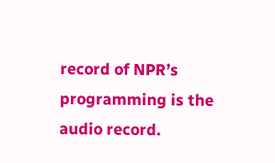record of NPR’s programming is the audio record.